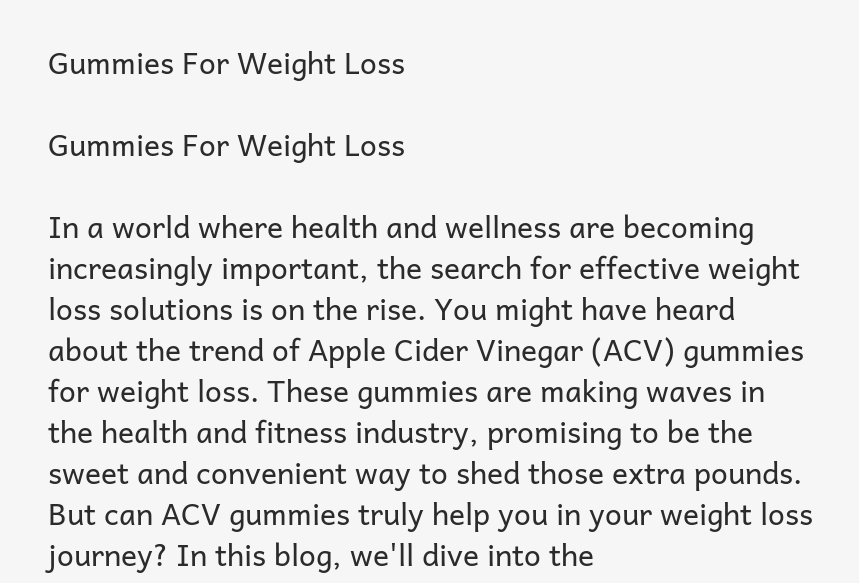Gummies For Weight Loss

Gummies For Weight Loss

In a world where health and wellness are becoming increasingly important, the search for effective weight loss solutions is on the rise. You might have heard about the trend of Apple Cider Vinegar (ACV) gummies for weight loss. These gummies are making waves in the health and fitness industry, promising to be the sweet and convenient way to shed those extra pounds. But can ACV gummies truly help you in your weight loss journey? In this blog, we'll dive into the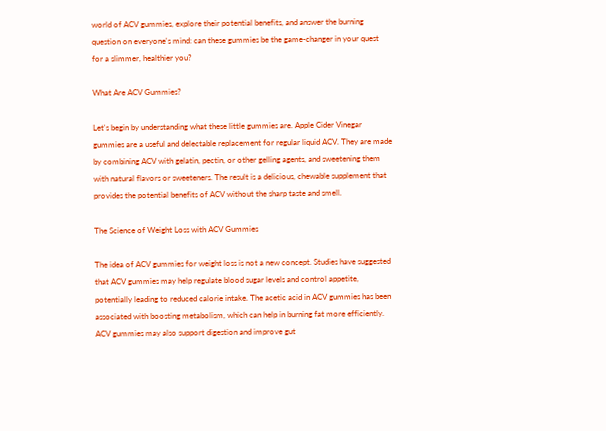world of ACV gummies, explore their potential benefits, and answer the burning question on everyone's mind: can these gummies be the game-changer in your quest for a slimmer, healthier you?

What Are ACV Gummies?

Let's begin by understanding what these little gummies are. Apple Cider Vinegar gummies are a useful and delectable replacement for regular liquid ACV. They are made by combining ACV with gelatin, pectin, or other gelling agents, and sweetening them with natural flavors or sweeteners. The result is a delicious, chewable supplement that provides the potential benefits of ACV without the sharp taste and smell.

The Science of Weight Loss with ACV Gummies

The idea of ACV gummies for weight loss is not a new concept. Studies have suggested that ACV gummies may help regulate blood sugar levels and control appetite, potentially leading to reduced calorie intake. The acetic acid in ACV gummies has been associated with boosting metabolism, which can help in burning fat more efficiently. ACV gummies may also support digestion and improve gut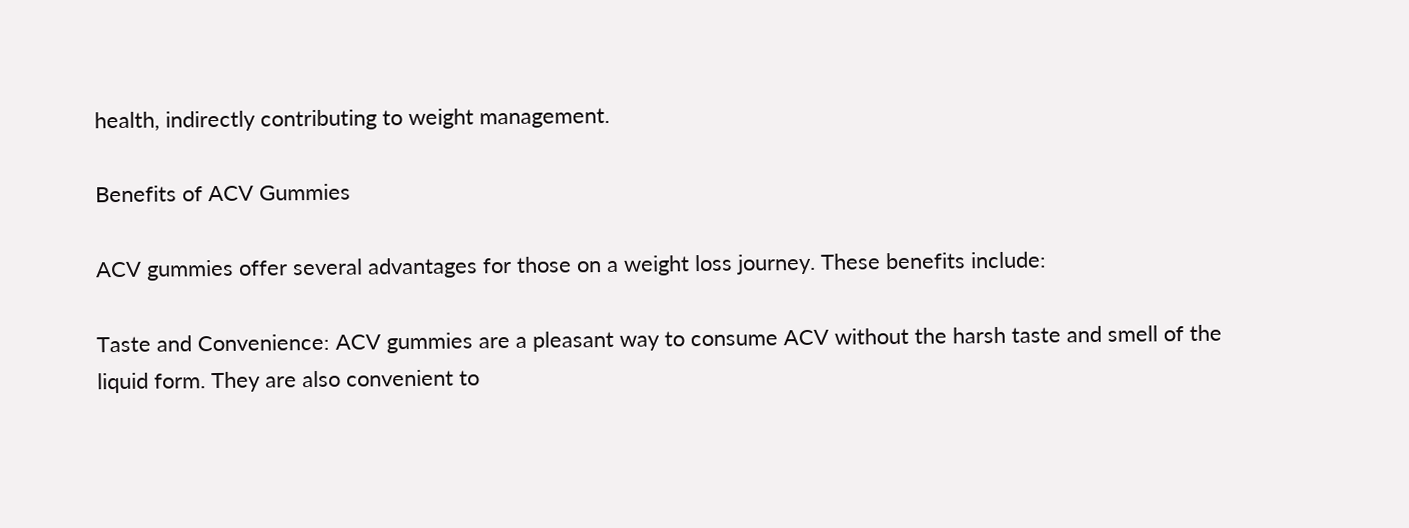health, indirectly contributing to weight management.

Benefits of ACV Gummies

ACV gummies offer several advantages for those on a weight loss journey. These benefits include:

Taste and Convenience: ACV gummies are a pleasant way to consume ACV without the harsh taste and smell of the liquid form. They are also convenient to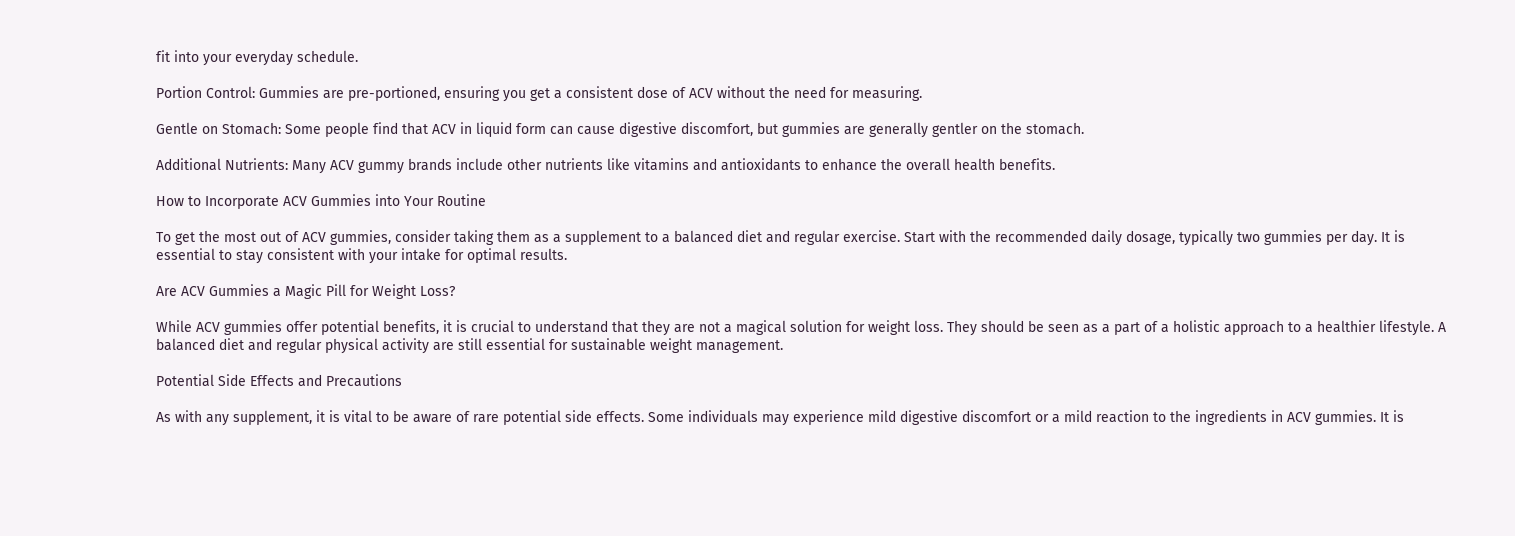fit into your everyday schedule.

Portion Control: Gummies are pre-portioned, ensuring you get a consistent dose of ACV without the need for measuring.

Gentle on Stomach: Some people find that ACV in liquid form can cause digestive discomfort, but gummies are generally gentler on the stomach.

Additional Nutrients: Many ACV gummy brands include other nutrients like vitamins and antioxidants to enhance the overall health benefits.

How to Incorporate ACV Gummies into Your Routine

To get the most out of ACV gummies, consider taking them as a supplement to a balanced diet and regular exercise. Start with the recommended daily dosage, typically two gummies per day. It is essential to stay consistent with your intake for optimal results.

Are ACV Gummies a Magic Pill for Weight Loss?

While ACV gummies offer potential benefits, it is crucial to understand that they are not a magical solution for weight loss. They should be seen as a part of a holistic approach to a healthier lifestyle. A balanced diet and regular physical activity are still essential for sustainable weight management.

Potential Side Effects and Precautions

As with any supplement, it is vital to be aware of rare potential side effects. Some individuals may experience mild digestive discomfort or a mild reaction to the ingredients in ACV gummies. It is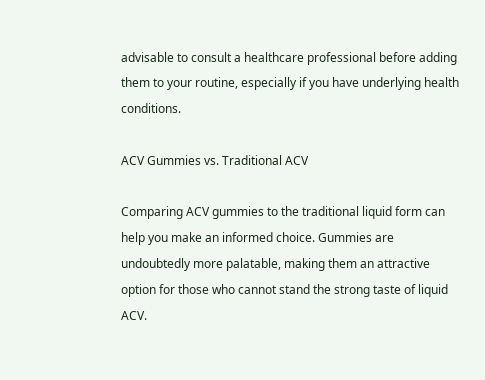advisable to consult a healthcare professional before adding them to your routine, especially if you have underlying health conditions.

ACV Gummies vs. Traditional ACV

Comparing ACV gummies to the traditional liquid form can help you make an informed choice. Gummies are undoubtedly more palatable, making them an attractive option for those who cannot stand the strong taste of liquid ACV.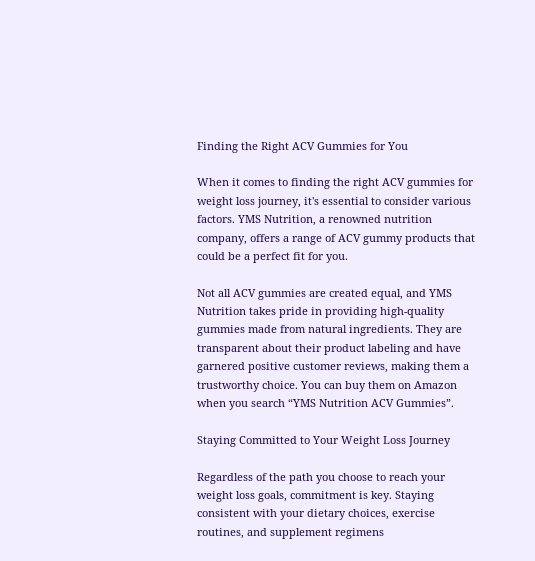Finding the Right ACV Gummies for You

When it comes to finding the right ACV gummies for weight loss journey, it's essential to consider various factors. YMS Nutrition, a renowned nutrition company, offers a range of ACV gummy products that could be a perfect fit for you.

Not all ACV gummies are created equal, and YMS Nutrition takes pride in providing high-quality gummies made from natural ingredients. They are transparent about their product labeling and have garnered positive customer reviews, making them a trustworthy choice. You can buy them on Amazon when you search “YMS Nutrition ACV Gummies”.

Staying Committed to Your Weight Loss Journey

Regardless of the path you choose to reach your weight loss goals, commitment is key. Staying consistent with your dietary choices, exercise routines, and supplement regimens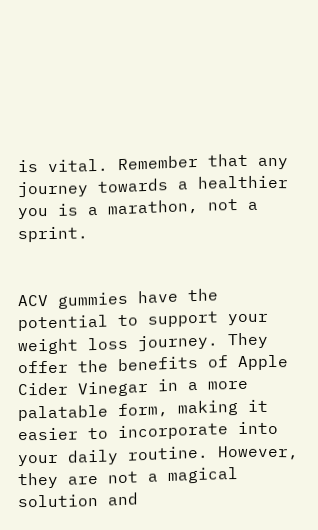is vital. Remember that any journey towards a healthier you is a marathon, not a sprint.


ACV gummies have the potential to support your weight loss journey. They offer the benefits of Apple Cider Vinegar in a more palatable form, making it easier to incorporate into your daily routine. However, they are not a magical solution and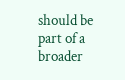should be part of a broader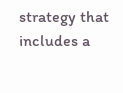strategy that includes a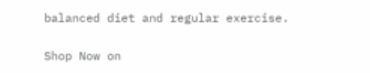balanced diet and regular exercise.

Shop Now on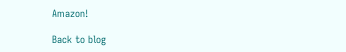Amazon!

Back to blog